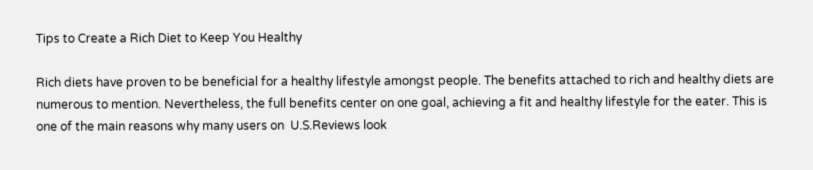Tips to Create a Rich Diet to Keep You Healthy

Rich diets have proven to be beneficial for a healthy lifestyle amongst people. The benefits attached to rich and healthy diets are numerous to mention. Nevertheless, the full benefits center on one goal, achieving a fit and healthy lifestyle for the eater. This is one of the main reasons why many users on  U.S.Reviews look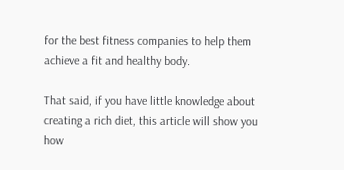for the best fitness companies to help them achieve a fit and healthy body.

That said, if you have little knowledge about creating a rich diet, this article will show you how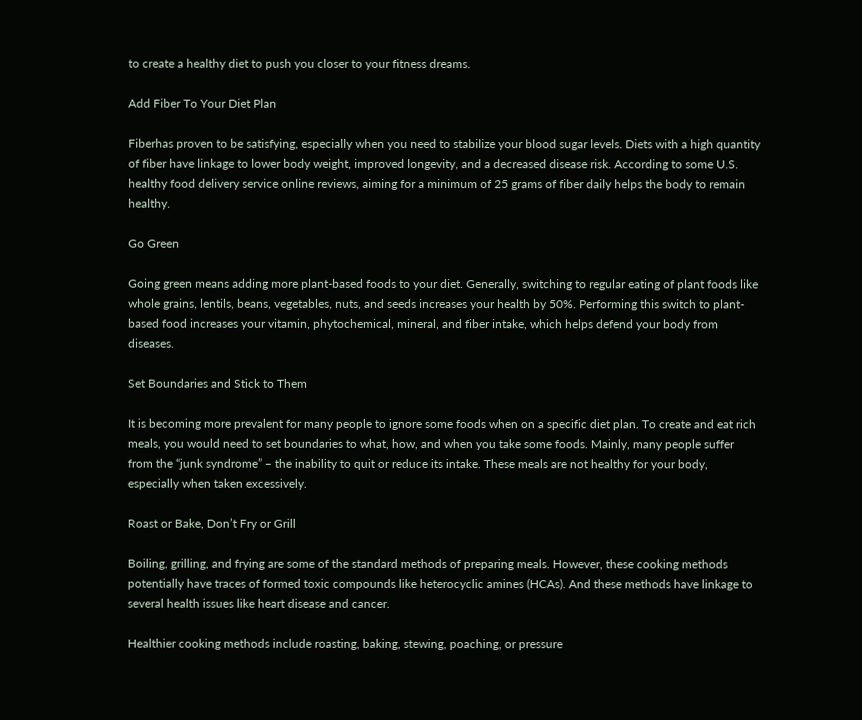to create a healthy diet to push you closer to your fitness dreams.

Add Fiber To Your Diet Plan

Fiberhas proven to be satisfying, especially when you need to stabilize your blood sugar levels. Diets with a high quantity of fiber have linkage to lower body weight, improved longevity, and a decreased disease risk. According to some U.S. healthy food delivery service online reviews, aiming for a minimum of 25 grams of fiber daily helps the body to remain healthy.

Go Green

Going green means adding more plant-based foods to your diet. Generally, switching to regular eating of plant foods like whole grains, lentils, beans, vegetables, nuts, and seeds increases your health by 50%. Performing this switch to plant-based food increases your vitamin, phytochemical, mineral, and fiber intake, which helps defend your body from diseases.

Set Boundaries and Stick to Them

It is becoming more prevalent for many people to ignore some foods when on a specific diet plan. To create and eat rich meals, you would need to set boundaries to what, how, and when you take some foods. Mainly, many people suffer from the “junk syndrome” – the inability to quit or reduce its intake. These meals are not healthy for your body, especially when taken excessively.

Roast or Bake, Don’t Fry or Grill

Boiling, grilling, and frying are some of the standard methods of preparing meals. However, these cooking methods potentially have traces of formed toxic compounds like heterocyclic amines (HCAs). And these methods have linkage to several health issues like heart disease and cancer.

Healthier cooking methods include roasting, baking, stewing, poaching, or pressure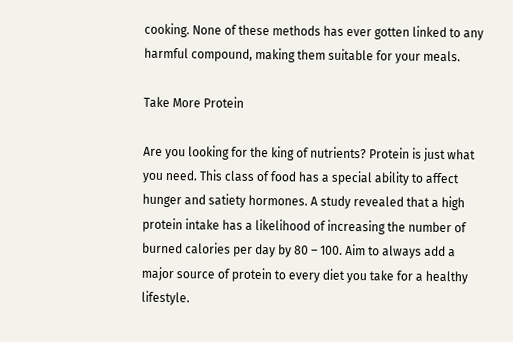cooking. None of these methods has ever gotten linked to any harmful compound, making them suitable for your meals.

Take More Protein

Are you looking for the king of nutrients? Protein is just what you need. This class of food has a special ability to affect hunger and satiety hormones. A study revealed that a high protein intake has a likelihood of increasing the number of burned calories per day by 80 – 100. Aim to always add a major source of protein to every diet you take for a healthy lifestyle.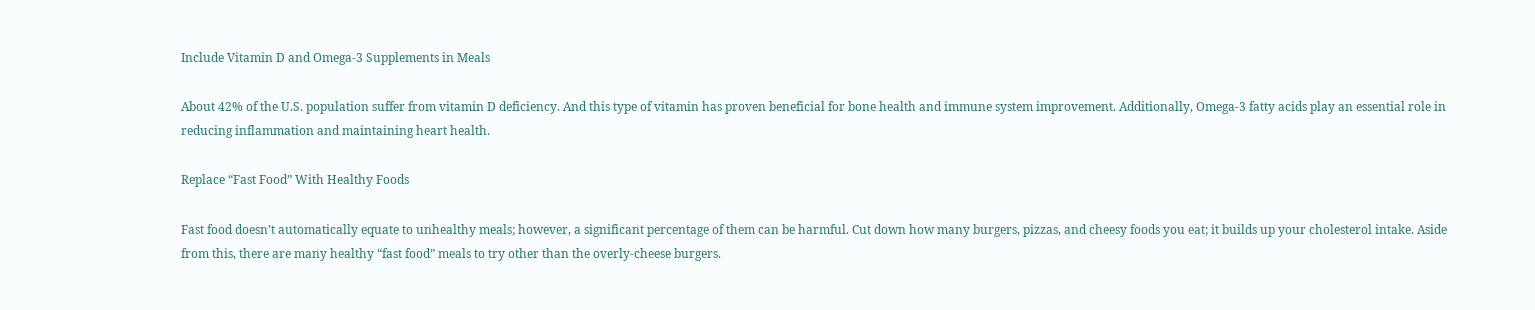Include Vitamin D and Omega-3 Supplements in Meals

About 42% of the U.S. population suffer from vitamin D deficiency. And this type of vitamin has proven beneficial for bone health and immune system improvement. Additionally, Omega-3 fatty acids play an essential role in reducing inflammation and maintaining heart health.

Replace “Fast Food” With Healthy Foods

Fast food doesn’t automatically equate to unhealthy meals; however, a significant percentage of them can be harmful. Cut down how many burgers, pizzas, and cheesy foods you eat; it builds up your cholesterol intake. Aside from this, there are many healthy “fast food” meals to try other than the overly-cheese burgers.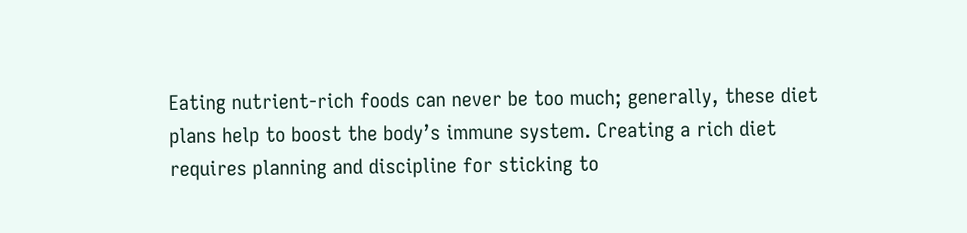Eating nutrient-rich foods can never be too much; generally, these diet plans help to boost the body’s immune system. Creating a rich diet requires planning and discipline for sticking to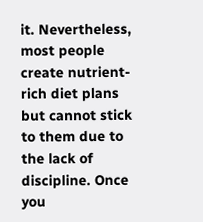it. Nevertheless, most people create nutrient-rich diet plans but cannot stick to them due to the lack of discipline. Once you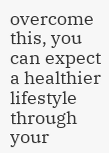overcome this, you can expect a healthier lifestyle through your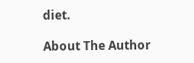diet.

About The Author